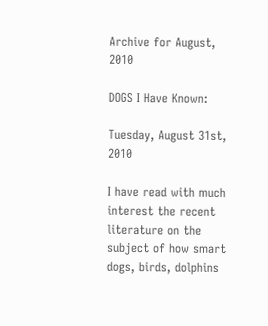Archive for August, 2010

DOGS I Have Known:

Tuesday, August 31st, 2010

I have read with much interest the recent literature on the subject of how smart dogs, birds, dolphins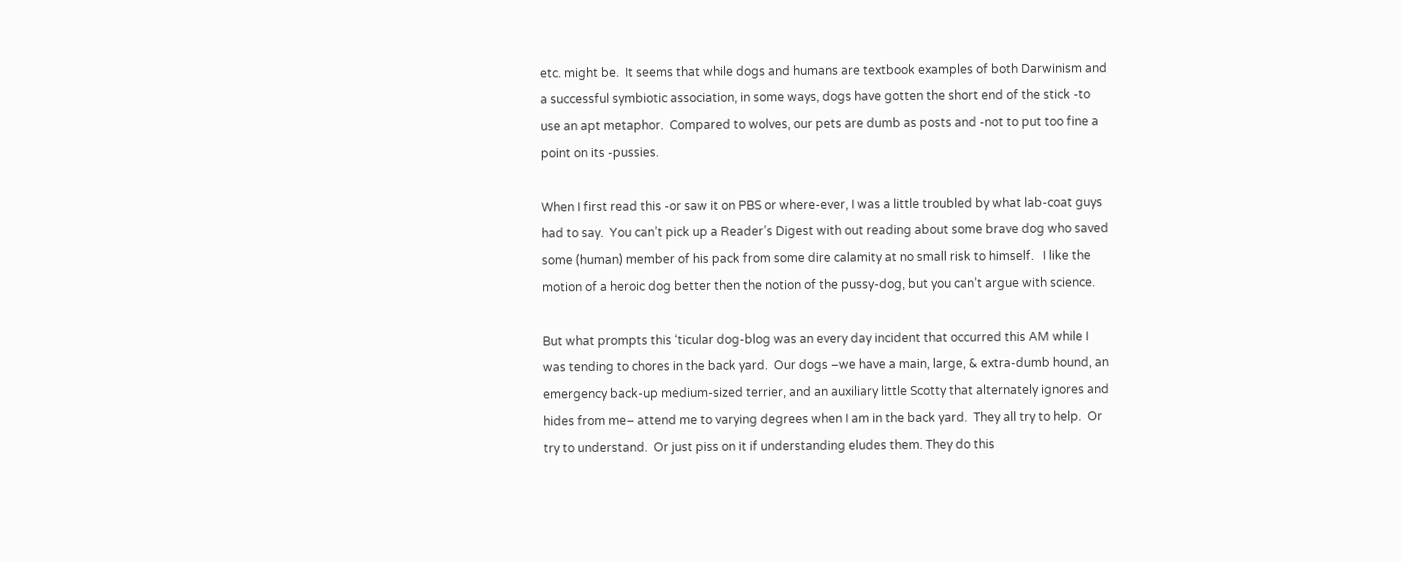etc. might be.  It seems that while dogs and humans are textbook examples of both Darwinism and a successful symbiotic association, in some ways, dogs have gotten the short end of the stick -to use an apt metaphor.  Compared to wolves, our pets are dumb as posts and -not to put too fine a point on its -pussies.

When I first read this -or saw it on PBS or where-ever, I was a little troubled by what lab-coat guys had to say.  You can’t pick up a Reader’s Digest with out reading about some brave dog who saved some (human) member of his pack from some dire calamity at no small risk to himself.   I like the motion of a heroic dog better then the notion of the pussy-dog, but you can’t argue with science.

But what prompts this ‘ticular dog-blog was an every day incident that occurred this AM while I was tending to chores in the back yard.  Our dogs –we have a main, large, & extra-dumb hound, an emergency back-up medium-sized terrier, and an auxiliary little Scotty that alternately ignores and hides from me– attend me to varying degrees when I am in the back yard.  They all try to help.  Or try to understand.  Or just piss on it if understanding eludes them. They do this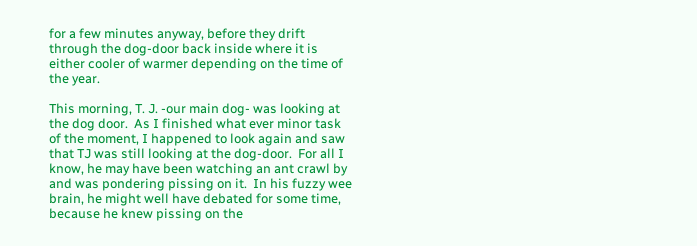for a few minutes anyway, before they drift through the dog-door back inside where it is either cooler of warmer depending on the time of the year.

This morning, T. J. -our main dog- was looking at the dog door.  As I finished what ever minor task of the moment, I happened to look again and saw that TJ was still looking at the dog-door.  For all I know, he may have been watching an ant crawl by and was pondering pissing on it.  In his fuzzy wee brain, he might well have debated for some time, because he knew pissing on the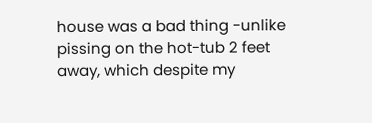house was a bad thing -unlike pissing on the hot-tub 2 feet away, which despite my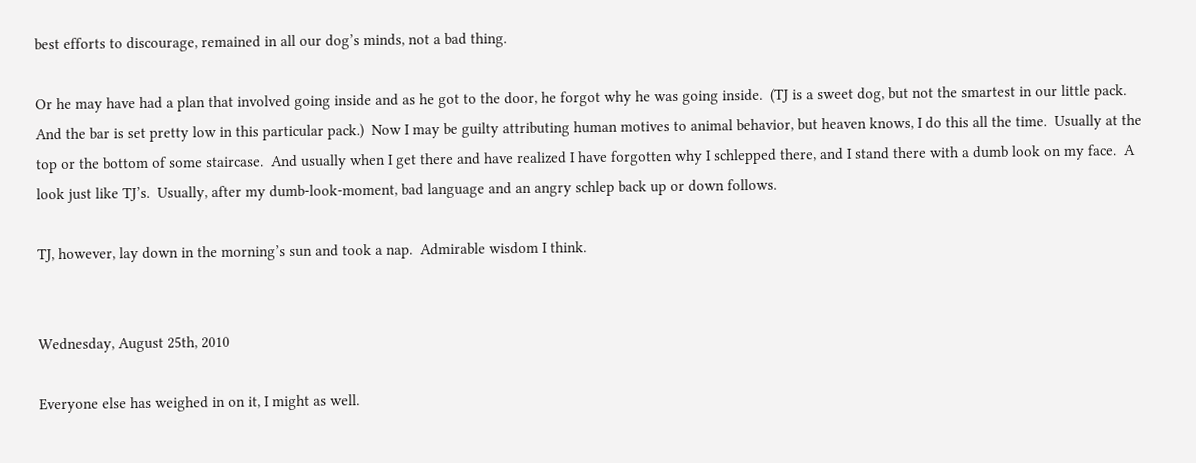best efforts to discourage, remained in all our dog’s minds, not a bad thing.

Or he may have had a plan that involved going inside and as he got to the door, he forgot why he was going inside.  (TJ is a sweet dog, but not the smartest in our little pack.  And the bar is set pretty low in this particular pack.)  Now I may be guilty attributing human motives to animal behavior, but heaven knows, I do this all the time.  Usually at the top or the bottom of some staircase.  And usually when I get there and have realized I have forgotten why I schlepped there, and I stand there with a dumb look on my face.  A look just like TJ’s.  Usually, after my dumb-look-moment, bad language and an angry schlep back up or down follows.

TJ, however, lay down in the morning’s sun and took a nap.  Admirable wisdom I think.


Wednesday, August 25th, 2010

Everyone else has weighed in on it, I might as well.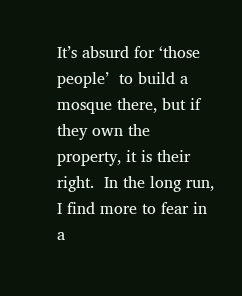It’s absurd for ‘those people’  to build a mosque there, but if they own the property, it is their right.  In the long run, I find more to fear in a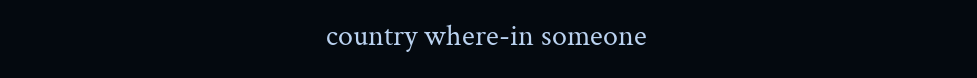country where-in someone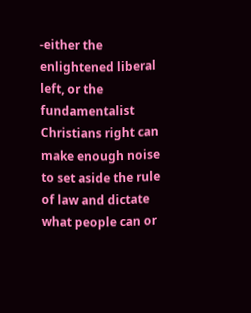-either the enlightened liberal left, or the fundamentalist Christians right can make enough noise to set aside the rule of law and dictate what people can or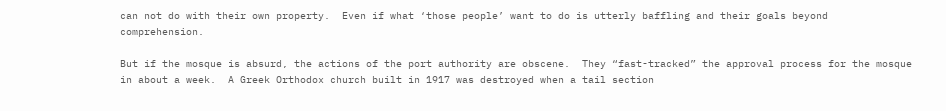can not do with their own property.  Even if what ‘those people’ want to do is utterly baffling and their goals beyond comprehension.

But if the mosque is absurd, the actions of the port authority are obscene.  They “fast-tracked” the approval process for the mosque in about a week.  A Greek Orthodox church built in 1917 was destroyed when a tail section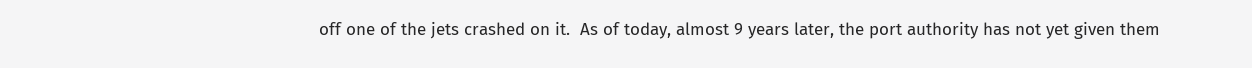off one of the jets crashed on it.  As of today, almost 9 years later, the port authority has not yet given them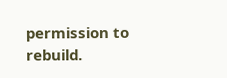permission to rebuild.